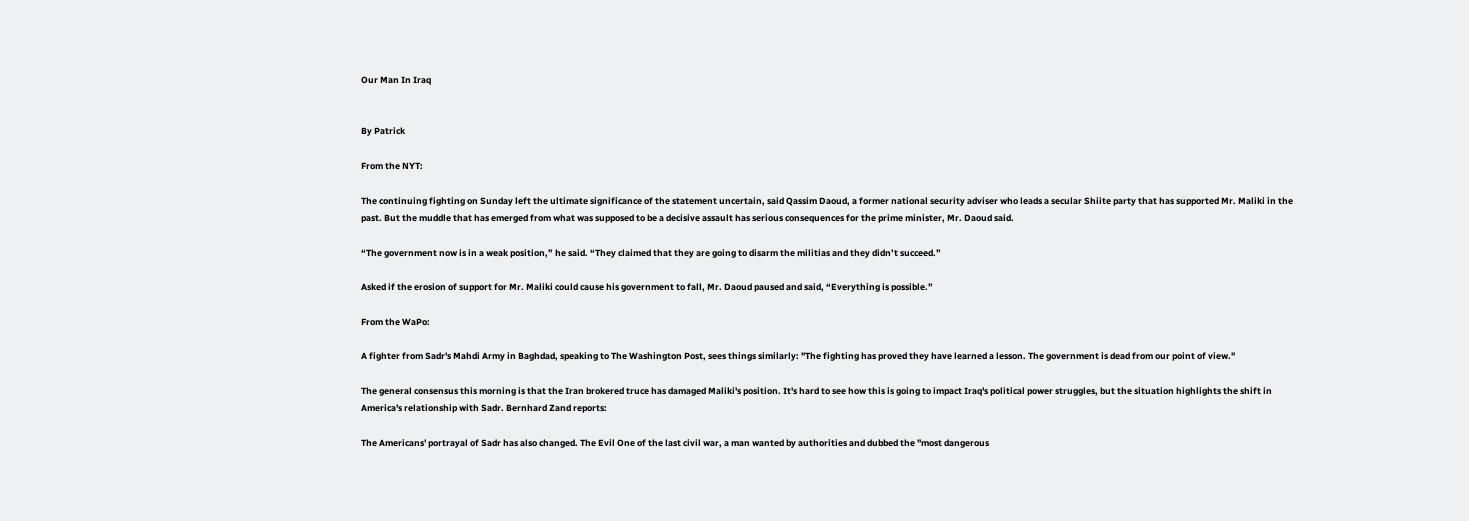Our Man In Iraq


By Patrick

From the NYT:

The continuing fighting on Sunday left the ultimate significance of the statement uncertain, said Qassim Daoud, a former national security adviser who leads a secular Shiite party that has supported Mr. Maliki in the past. But the muddle that has emerged from what was supposed to be a decisive assault has serious consequences for the prime minister, Mr. Daoud said.

“The government now is in a weak position,” he said. “They claimed that they are going to disarm the militias and they didn’t succeed.”

Asked if the erosion of support for Mr. Maliki could cause his government to fall, Mr. Daoud paused and said, “Everything is possible.”

From the WaPo:

A fighter from Sadr's Mahdi Army in Baghdad, speaking to The Washington Post, sees things similarly: "The fighting has proved they have learned a lesson. The government is dead from our point of view."

The general consensus this morning is that the Iran brokered truce has damaged Maliki's position. It's hard to see how this is going to impact Iraq's political power struggles, but the situation highlights the shift in America's relationship with Sadr. Bernhard Zand reports:

The Americans' portrayal of Sadr has also changed. The Evil One of the last civil war, a man wanted by authorities and dubbed the "most dangerous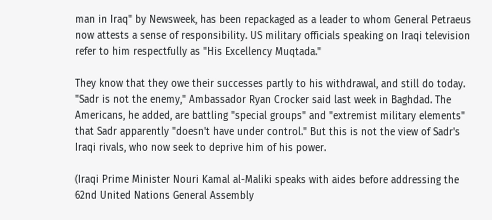man in Iraq" by Newsweek, has been repackaged as a leader to whom General Petraeus now attests a sense of responsibility. US military officials speaking on Iraqi television refer to him respectfully as "His Excellency Muqtada."

They know that they owe their successes partly to his withdrawal, and still do today. "Sadr is not the enemy," Ambassador Ryan Crocker said last week in Baghdad. The Americans, he added, are battling "special groups" and "extremist military elements" that Sadr apparently "doesn't have under control." But this is not the view of Sadr's Iraqi rivals, who now seek to deprive him of his power.

(Iraqi Prime Minister Nouri Kamal al-Maliki speaks with aides before addressing the 62nd United Nations General Assembly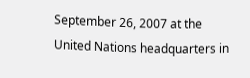September 26, 2007 at the United Nations headquarters in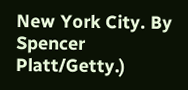New York City. By Spencer Platt/Getty.)